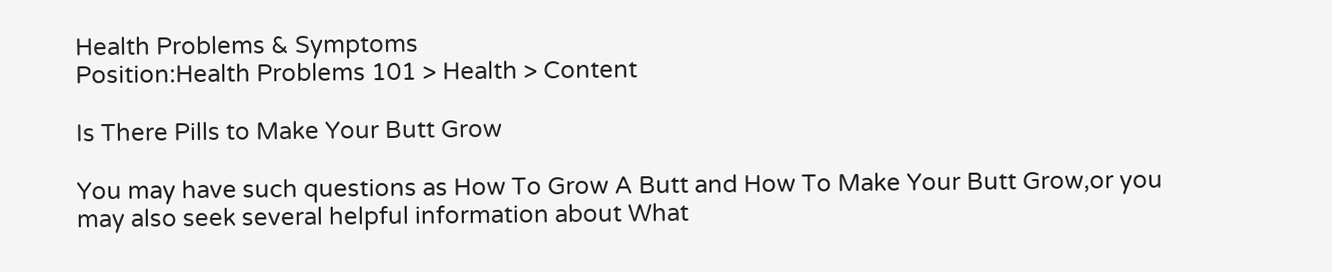Health Problems & Symptoms
Position:Health Problems 101 > Health > Content

Is There Pills to Make Your Butt Grow

You may have such questions as How To Grow A Butt and How To Make Your Butt Grow,or you may also seek several helpful information about What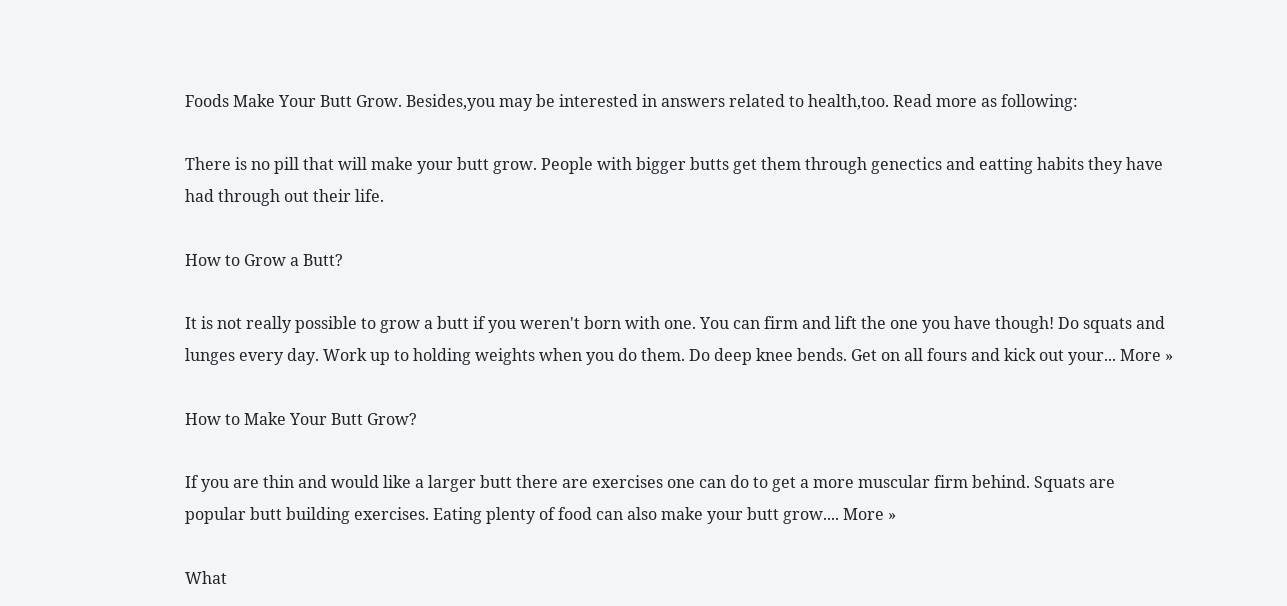Foods Make Your Butt Grow. Besides,you may be interested in answers related to health,too. Read more as following:

There is no pill that will make your butt grow. People with bigger butts get them through genectics and eatting habits they have had through out their life.

How to Grow a Butt?

It is not really possible to grow a butt if you weren't born with one. You can firm and lift the one you have though! Do squats and lunges every day. Work up to holding weights when you do them. Do deep knee bends. Get on all fours and kick out your... More »

How to Make Your Butt Grow?

If you are thin and would like a larger butt there are exercises one can do to get a more muscular firm behind. Squats are popular butt building exercises. Eating plenty of food can also make your butt grow.... More »

What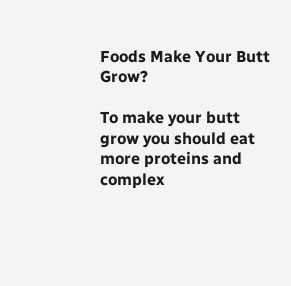Foods Make Your Butt Grow?

To make your butt grow you should eat more proteins and complex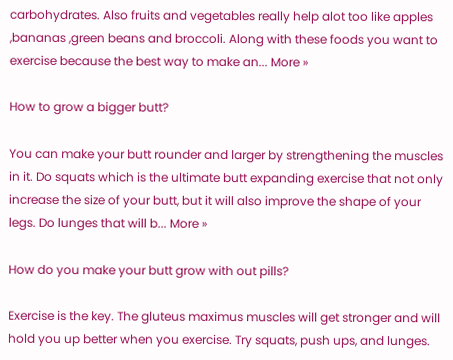carbohydrates. Also fruits and vegetables really help alot too like apples ,bananas ,green beans and broccoli. Along with these foods you want to exercise because the best way to make an... More »

How to grow a bigger butt?

You can make your butt rounder and larger by strengthening the muscles in it. Do squats which is the ultimate butt expanding exercise that not only increase the size of your butt, but it will also improve the shape of your legs. Do lunges that will b... More »

How do you make your butt grow with out pills?

Exercise is the key. The gluteus maximus muscles will get stronger and will hold you up better when you exercise. Try squats, push ups, and lunges.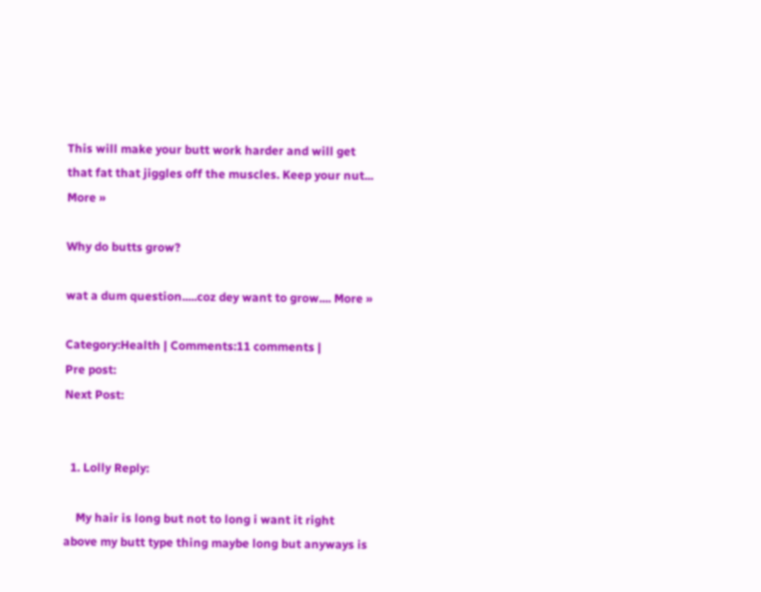This will make your butt work harder and will get that fat that jiggles off the muscles. Keep your nut... More »

Why do butts grow?

wat a dum question.....coz dey want to grow.... More »

Category:Health | Comments:11 comments |
Pre post:
Next Post:


  1. Lolly Reply:

    My hair is long but not to long i want it right above my butt type thing maybe long but anyways is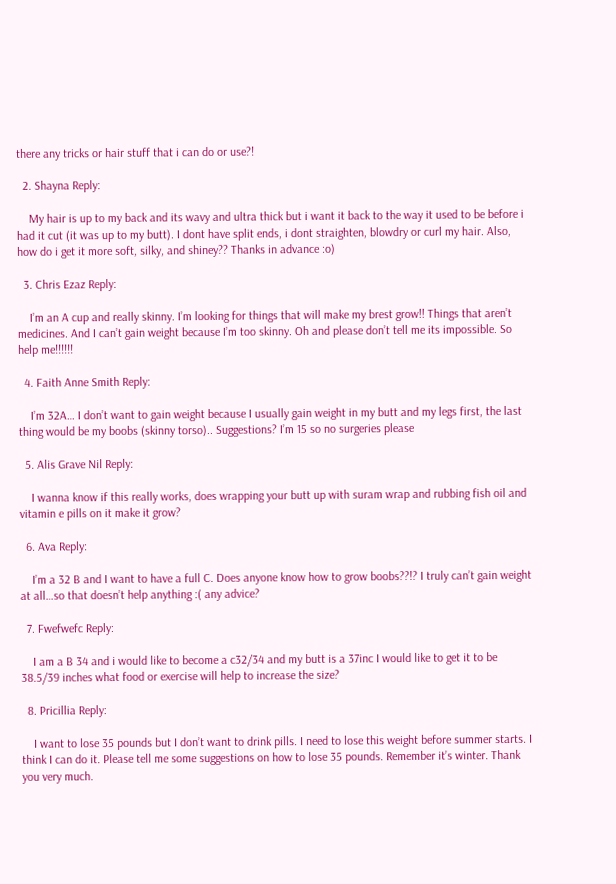there any tricks or hair stuff that i can do or use?!

  2. Shayna Reply:

    My hair is up to my back and its wavy and ultra thick but i want it back to the way it used to be before i had it cut (it was up to my butt). I dont have split ends, i dont straighten, blowdry or curl my hair. Also, how do i get it more soft, silky, and shiney?? Thanks in advance :o)

  3. Chris Ezaz Reply:

    I’m an A cup and really skinny. I’m looking for things that will make my brest grow!! Things that aren’t medicines. And I can’t gain weight because I’m too skinny. Oh and please don’t tell me its impossible. So help me!!!!!!

  4. Faith Anne Smith Reply:

    I’m 32A… I don’t want to gain weight because I usually gain weight in my butt and my legs first, the last thing would be my boobs (skinny torso).. Suggestions? I’m 15 so no surgeries please

  5. Alis Grave Nil Reply:

    I wanna know if this really works, does wrapping your butt up with suram wrap and rubbing fish oil and vitamin e pills on it make it grow?

  6. Ava Reply:

    I’m a 32 B and I want to have a full C. Does anyone know how to grow boobs??!? I truly can’t gain weight at all…so that doesn’t help anything :( any advice?

  7. Fwefwefc Reply:

    I am a B 34 and i would like to become a c32/34 and my butt is a 37inc I would like to get it to be 38.5/39 inches what food or exercise will help to increase the size?

  8. Pricillia Reply:

    I want to lose 35 pounds but I don’t want to drink pills. I need to lose this weight before summer starts. I think I can do it. Please tell me some suggestions on how to lose 35 pounds. Remember it’s winter. Thank you very much.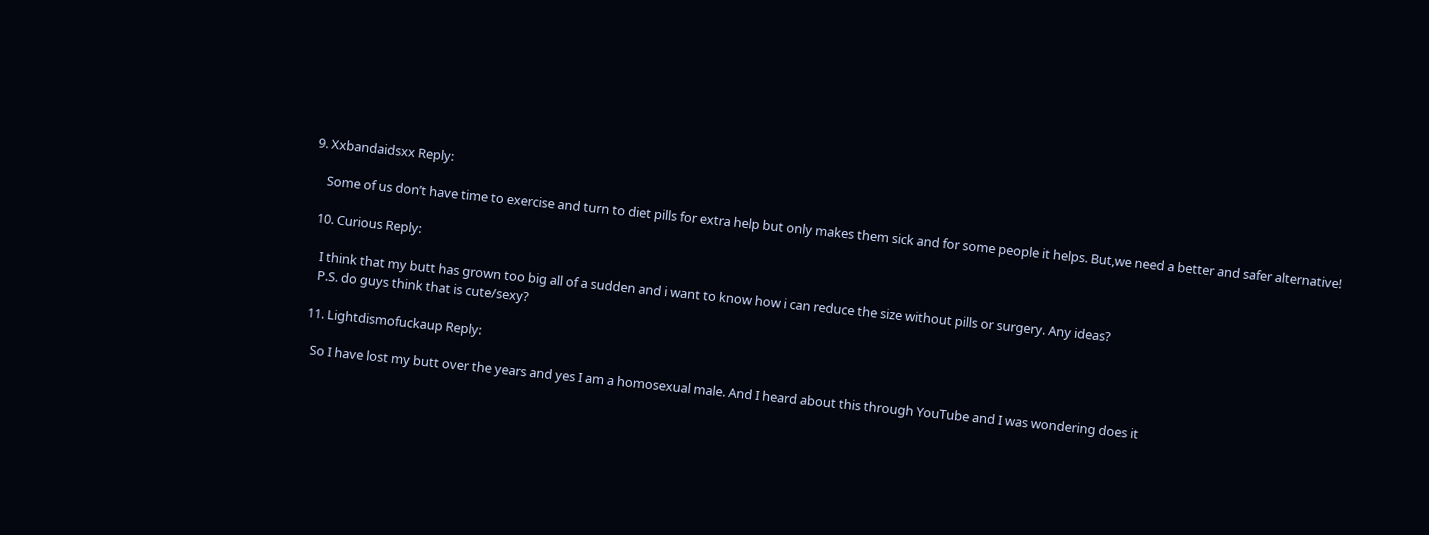9. Xxbandaidsxx Reply:

    Some of us don’t have time to exercise and turn to diet pills for extra help but only makes them sick and for some people it helps. But,we need a better and safer alternative!

  10. Curious Reply:

    I think that my butt has grown too big all of a sudden and i want to know how i can reduce the size without pills or surgery. Any ideas?
    P.S. do guys think that is cute/sexy?

  11. Lightdismofuckaup Reply:

    So I have lost my butt over the years and yes I am a homosexual male. And I heard about this through YouTube and I was wondering does it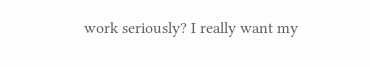work seriously? I really want my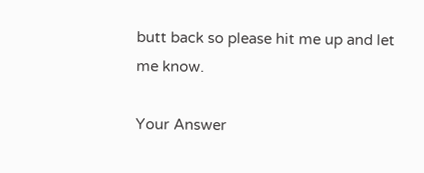butt back so please hit me up and let me know.

Your Answer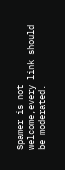Spamer is not welcome,every link should be moderated.